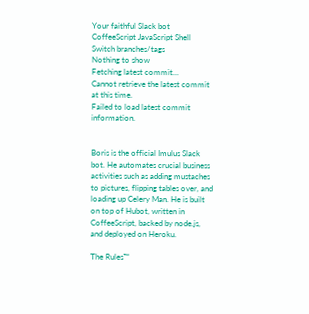Your faithful Slack bot
CoffeeScript JavaScript Shell
Switch branches/tags
Nothing to show
Fetching latest commit…
Cannot retrieve the latest commit at this time.
Failed to load latest commit information.


Boris is the official Imulus Slack bot. He automates crucial business activities such as adding mustaches to pictures, flipping tables over, and loading up Celery Man. He is built on top of Hubot, written in CoffeeScript, backed by node.js, and deployed on Heroku.

The Rules™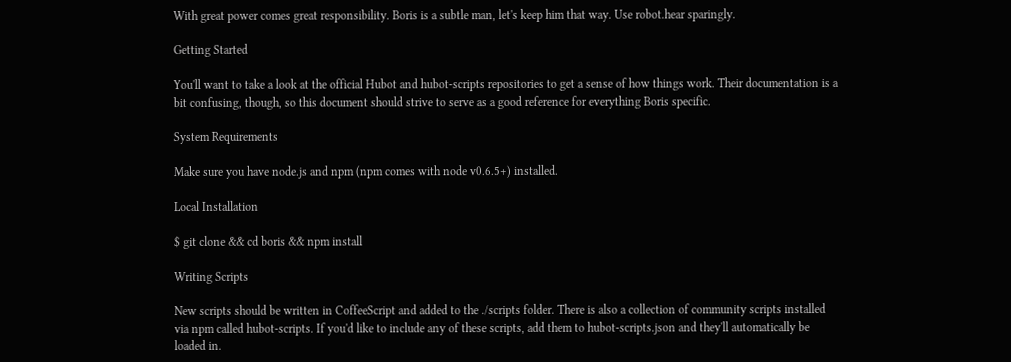With great power comes great responsibility. Boris is a subtle man, let's keep him that way. Use robot.hear sparingly.

Getting Started

You'll want to take a look at the official Hubot and hubot-scripts repositories to get a sense of how things work. Their documentation is a bit confusing, though, so this document should strive to serve as a good reference for everything Boris specific.

System Requirements

Make sure you have node.js and npm (npm comes with node v0.6.5+) installed.

Local Installation

$ git clone && cd boris && npm install

Writing Scripts

New scripts should be written in CoffeeScript and added to the ./scripts folder. There is also a collection of community scripts installed via npm called hubot-scripts. If you'd like to include any of these scripts, add them to hubot-scripts.json and they'll automatically be loaded in.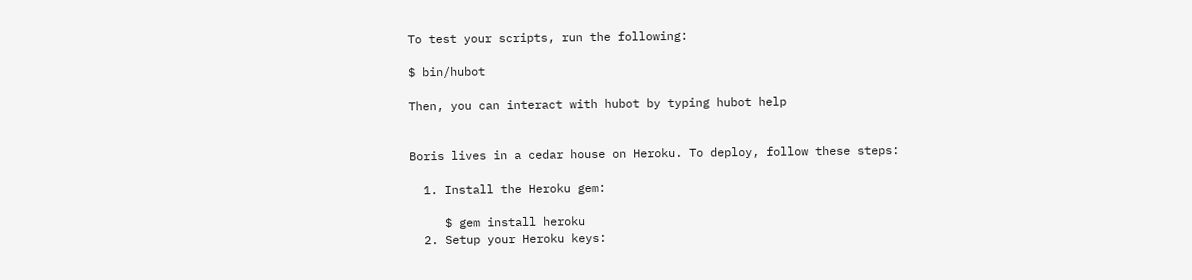To test your scripts, run the following:

$ bin/hubot

Then, you can interact with hubot by typing hubot help


Boris lives in a cedar house on Heroku. To deploy, follow these steps:

  1. Install the Heroku gem:

     $ gem install heroku
  2. Setup your Heroku keys: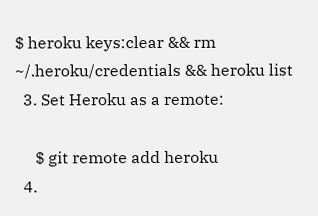$ heroku keys:clear && rm ~/.heroku/credentials && heroku list
  3. Set Heroku as a remote:

     $ git remote add heroku
  4.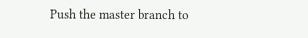Push the master branch to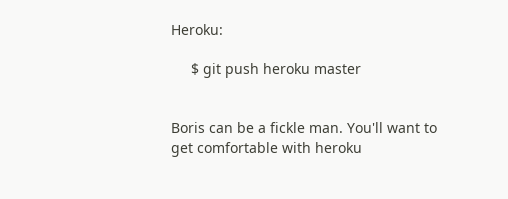Heroku:

     $ git push heroku master


Boris can be a fickle man. You'll want to get comfortable with heroku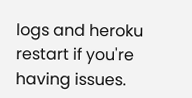logs and heroku restart if you're having issues.